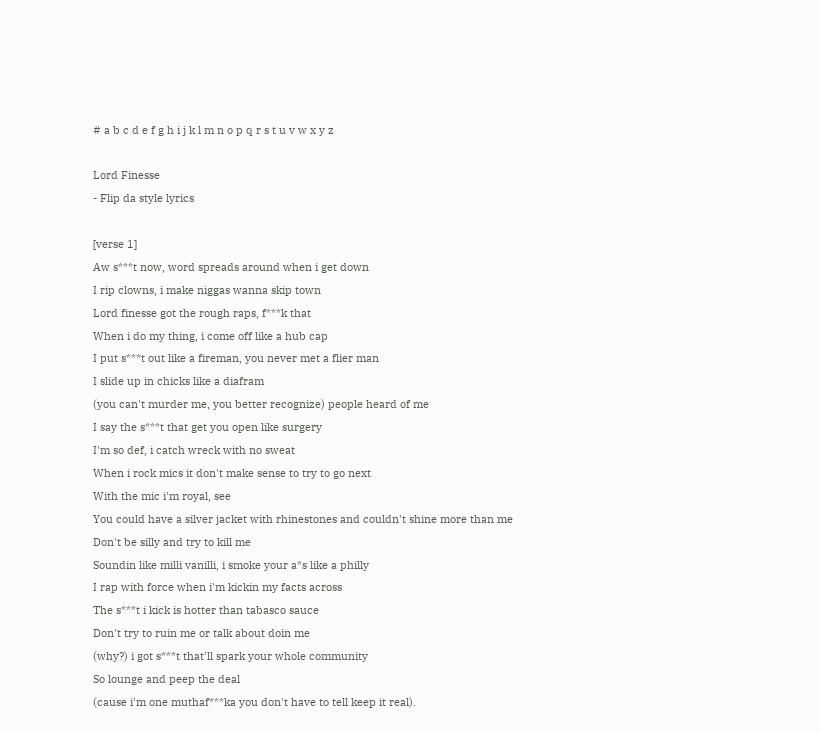# a b c d e f g h i j k l m n o p q r s t u v w x y z

Lord Finesse
- Flip da style lyrics

[verse 1]
Aw s***t now, word spreads around when i get down
I rip clowns, i make niggas wanna skip town
Lord finesse got the rough raps, f***k that
When i do my thing, i come off like a hub cap
I put s***t out like a fireman, you never met a flier man
I slide up in chicks like a diafram
(you can't murder me, you better recognize) people heard of me
I say the s***t that get you open like surgery
I'm so def, i catch wreck with no sweat
When i rock mics it don't make sense to try to go next
With the mic i'm royal, see
You could have a silver jacket with rhinestones and couldn't shine more than me
Don't be silly and try to kill me
Soundin like milli vanilli, i smoke your a*s like a philly
I rap with force when i'm kickin my facts across
The s***t i kick is hotter than tabasco sauce
Don't try to ruin me or talk about doin me
(why?) i got s***t that'll spark your whole community
So lounge and peep the deal
(cause i'm one muthaf***ka you don't have to tell keep it real).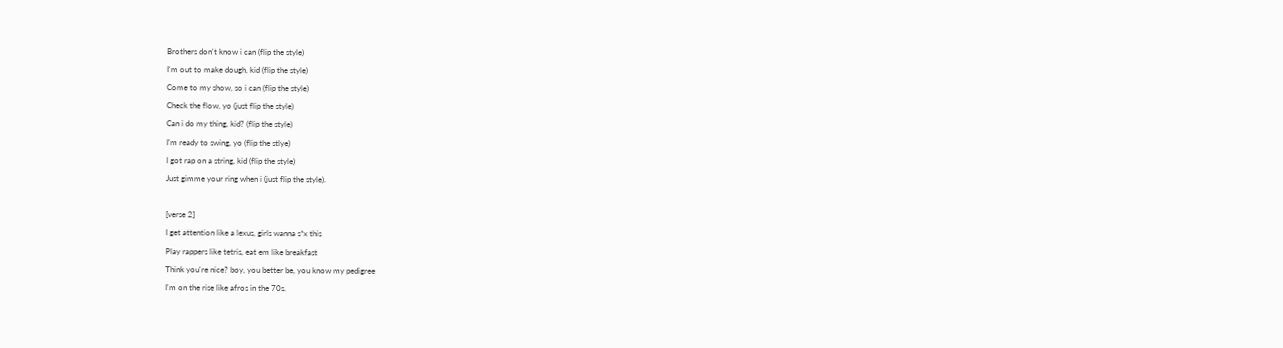Brothers don't know i can (flip the style)
I'm out to make dough, kid (flip the style)
Come to my show, so i can (flip the style)
Check the flow, yo (just flip the style)
Can i do my thing, kid? (flip the style)
I'm ready to swing, yo (flip the stlye)
I got rap on a string, kid (flip the style)
Just gimme your ring when i (just flip the style).

[verse 2]
I get attention like a lexus, girls wanna s*x this
Play rappers like tetris, eat em like breakfast
Think you're nice? boy, you better be, you know my pedigree
I'm on the rise like afros in the 70s.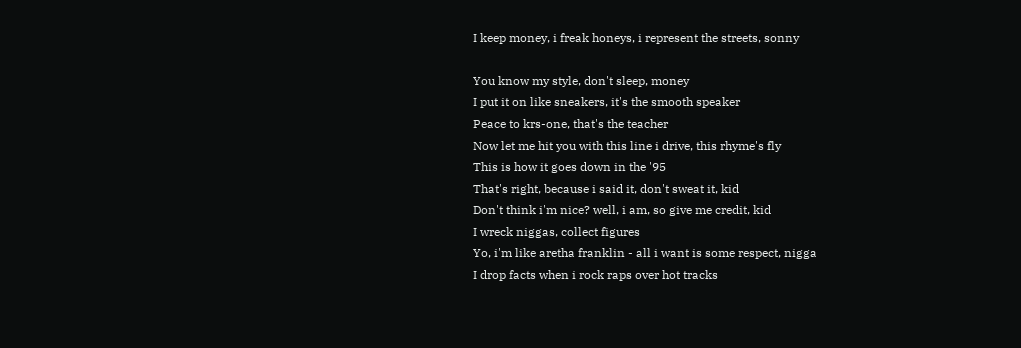I keep money, i freak honeys, i represent the streets, sonny

You know my style, don't sleep, money
I put it on like sneakers, it's the smooth speaker
Peace to krs-one, that's the teacher
Now let me hit you with this line i drive, this rhyme's fly
This is how it goes down in the '95
That's right, because i said it, don't sweat it, kid
Don't think i'm nice? well, i am, so give me credit, kid
I wreck niggas, collect figures
Yo, i'm like aretha franklin - all i want is some respect, nigga
I drop facts when i rock raps over hot tracks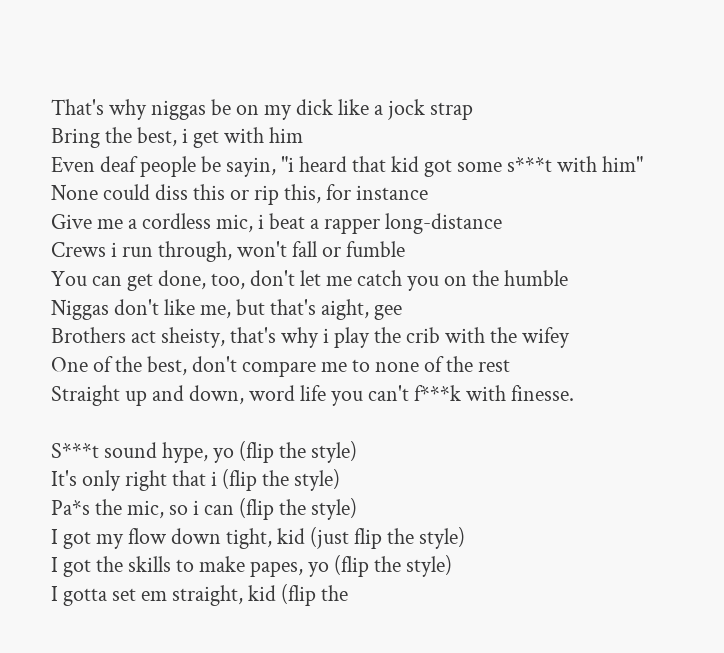That's why niggas be on my dick like a jock strap
Bring the best, i get with him
Even deaf people be sayin, "i heard that kid got some s***t with him"
None could diss this or rip this, for instance
Give me a cordless mic, i beat a rapper long-distance
Crews i run through, won't fall or fumble
You can get done, too, don't let me catch you on the humble
Niggas don't like me, but that's aight, gee
Brothers act sheisty, that's why i play the crib with the wifey
One of the best, don't compare me to none of the rest
Straight up and down, word life you can't f***k with finesse.

S***t sound hype, yo (flip the style)
It's only right that i (flip the style)
Pa*s the mic, so i can (flip the style)
I got my flow down tight, kid (just flip the style)
I got the skills to make papes, yo (flip the style)
I gotta set em straight, kid (flip the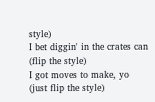style)
I bet diggin' in the crates can (flip the style)
I got moves to make, yo (just flip the style)